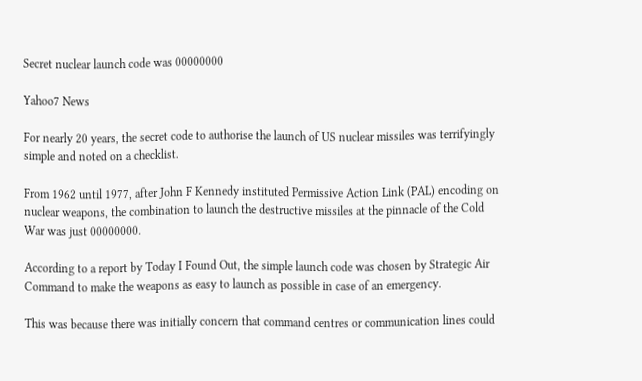Secret nuclear launch code was 00000000

Yahoo7 News

For nearly 20 years, the secret code to authorise the launch of US nuclear missiles was terrifyingly simple and noted on a checklist.

From 1962 until 1977, after John F Kennedy instituted Permissive Action Link (PAL) encoding on nuclear weapons, the combination to launch the destructive missiles at the pinnacle of the Cold War was just 00000000.

According to a report by Today I Found Out, the simple launch code was chosen by Strategic Air Command to make the weapons as easy to launch as possible in case of an emergency.

This was because there was initially concern that command centres or communication lines could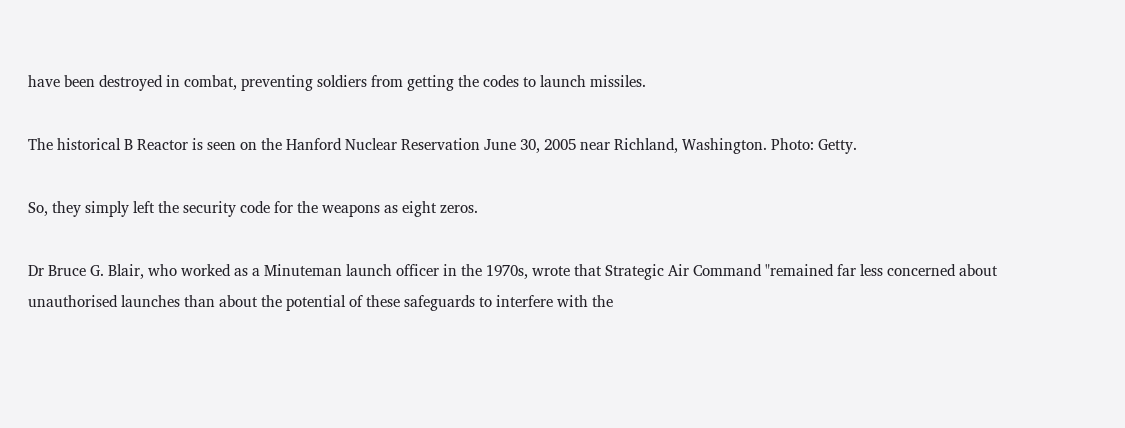have been destroyed in combat, preventing soldiers from getting the codes to launch missiles.

The historical B Reactor is seen on the Hanford Nuclear Reservation June 30, 2005 near Richland, Washington. Photo: Getty.

So, they simply left the security code for the weapons as eight zeros.

Dr Bruce G. Blair, who worked as a Minuteman launch officer in the 1970s, wrote that Strategic Air Command "remained far less concerned about unauthorised launches than about the potential of these safeguards to interfere with the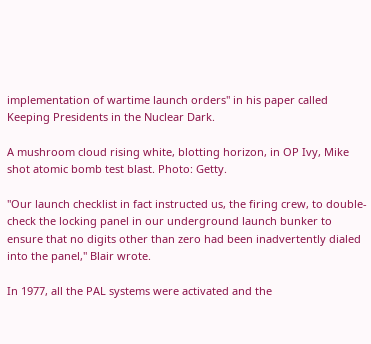implementation of wartime launch orders" in his paper called Keeping Presidents in the Nuclear Dark.

A mushroom cloud rising white, blotting horizon, in OP Ivy, Mike shot atomic bomb test blast. Photo: Getty.

"Our launch checklist in fact instructed us, the firing crew, to double-check the locking panel in our underground launch bunker to ensure that no digits other than zero had been inadvertently dialed into the panel," Blair wrote.

In 1977, all the PAL systems were activated and the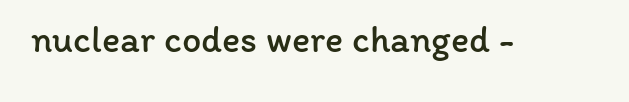nuclear codes were changed -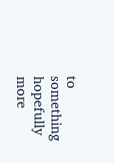to something hopefully more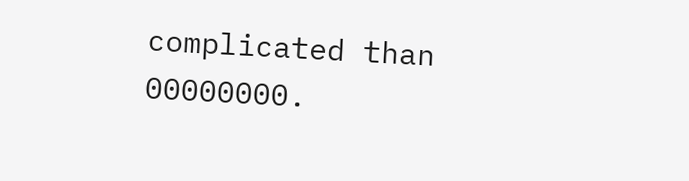complicated than 00000000.